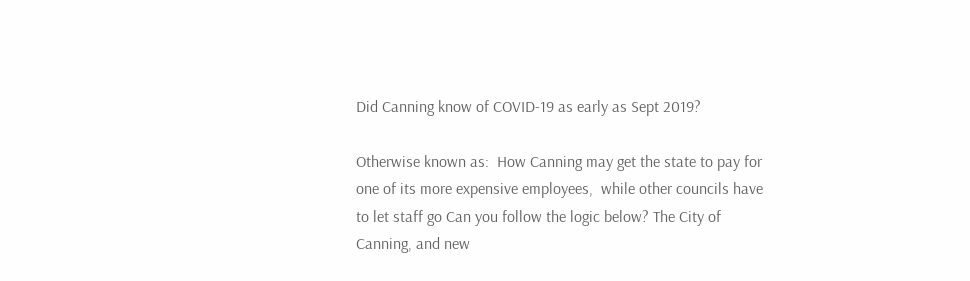Did Canning know of COVID-19 as early as Sept 2019?

Otherwise known as:  How Canning may get the state to pay for one of its more expensive employees,  while other councils have to let staff go Can you follow the logic below? The City of Canning, and new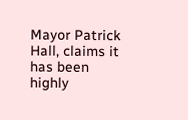Mayor Patrick Hall, claims it has been highly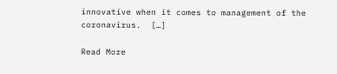innovative when it comes to management of the coronavirus.  […]

Read More